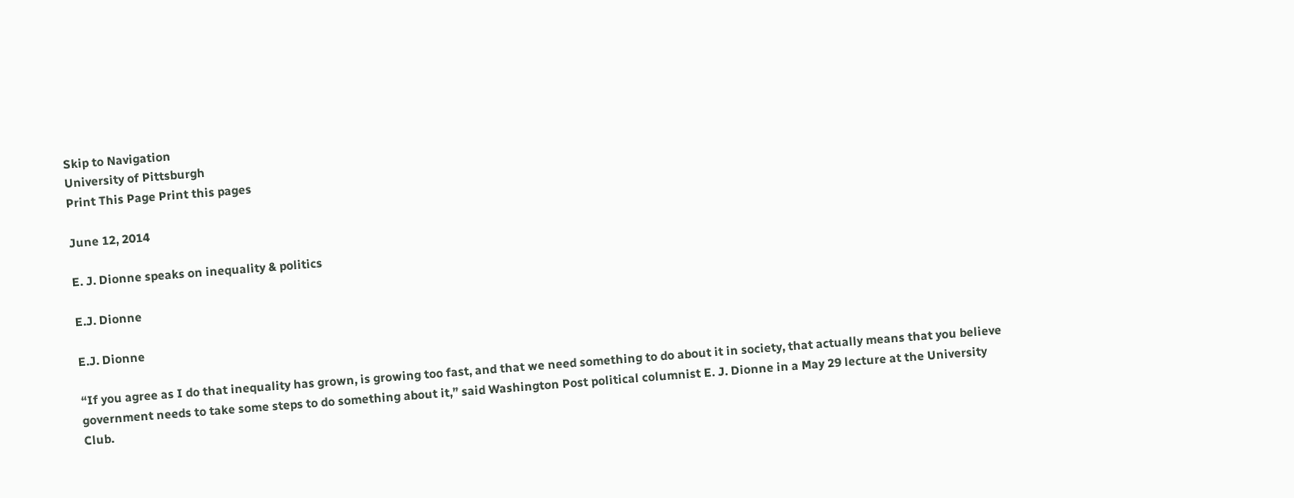Skip to Navigation
University of Pittsburgh
Print This Page Print this pages

June 12, 2014

E. J. Dionne speaks on inequality & politics

E.J. Dionne

E.J. Dionne

“If you agree as I do that inequality has grown, is growing too fast, and that we need something to do about it in society, that actually means that you believe government needs to take some steps to do something about it,” said Washington Post political columnist E. J. Dionne in a May 29 lecture at the University Club.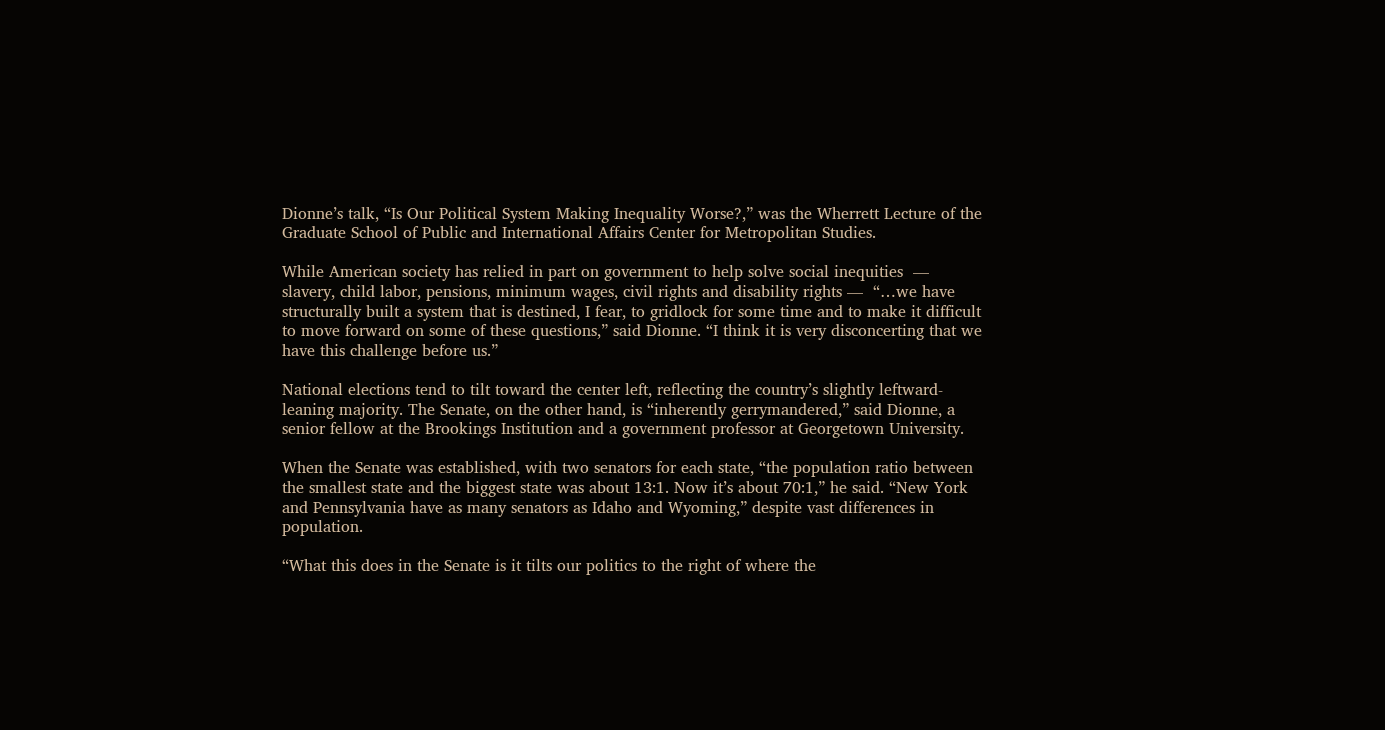Dionne’s talk, “Is Our Political System Making Inequality Worse?,” was the Wherrett Lecture of the Graduate School of Public and International Affairs Center for Metropolitan Studies.

While American society has relied in part on government to help solve social inequities  — slavery, child labor, pensions, minimum wages, civil rights and disability rights —  “…we have structurally built a system that is destined, I fear, to gridlock for some time and to make it difficult to move forward on some of these questions,” said Dionne. “I think it is very disconcerting that we have this challenge before us.”

National elections tend to tilt toward the center left, reflecting the country’s slightly leftward-leaning majority. The Senate, on the other hand, is “inherently gerrymandered,” said Dionne, a senior fellow at the Brookings Institution and a government professor at Georgetown University.

When the Senate was established, with two senators for each state, “the population ratio between the smallest state and the biggest state was about 13:1. Now it’s about 70:1,” he said. “New York and Pennsylvania have as many senators as Idaho and Wyoming,” despite vast differences in population.

“What this does in the Senate is it tilts our politics to the right of where the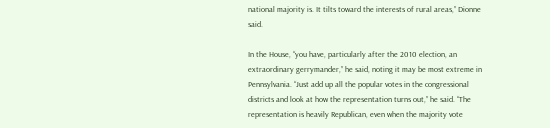national majority is. It tilts toward the interests of rural areas,” Dionne said.

In the House, “you have, particularly after the 2010 election, an extraordinary gerrymander,” he said, noting it may be most extreme in Pennsylvania. “Just add up all the popular votes in the congressional districts and look at how the representation turns out,” he said. “The representation is heavily Republican, even when the majority vote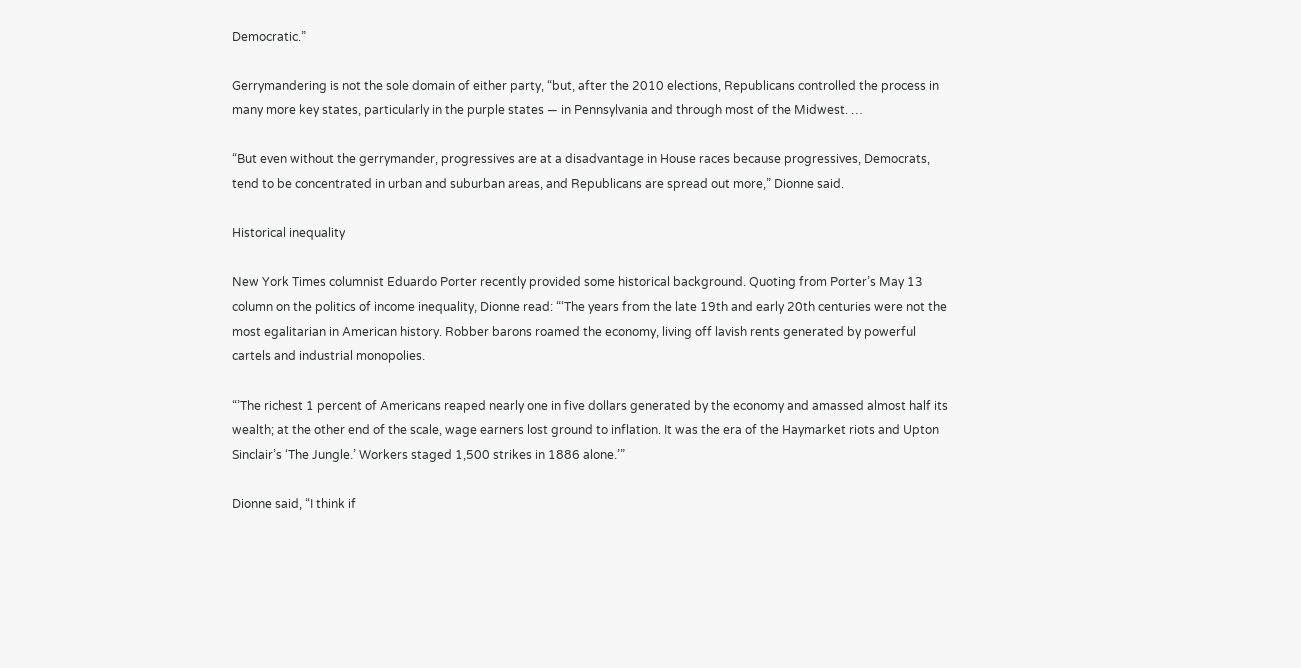Democratic.”

Gerrymandering is not the sole domain of either party, “but, after the 2010 elections, Republicans controlled the process in many more key states, particularly in the purple states — in Pennsylvania and through most of the Midwest. …

“But even without the gerrymander, progressives are at a disadvantage in House races because progressives, Democrats, tend to be concentrated in urban and suburban areas, and Republicans are spread out more,” Dionne said.

Historical inequality

New York Times columnist Eduardo Porter recently provided some historical background. Quoting from Porter’s May 13 column on the politics of income inequality, Dionne read: “‘The years from the late 19th and early 20th centuries were not the most egalitarian in American history. Robber barons roamed the economy, living off lavish rents generated by powerful cartels and industrial monopolies.

“’The richest 1 percent of Americans reaped nearly one in five dollars generated by the economy and amassed almost half its wealth; at the other end of the scale, wage earners lost ground to inflation. It was the era of the Haymarket riots and Upton Sinclair’s ‘The Jungle.’ Workers staged 1,500 strikes in 1886 alone.’”

Dionne said, “I think if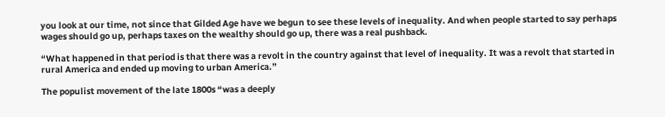you look at our time, not since that Gilded Age have we begun to see these levels of inequality. And when people started to say perhaps wages should go up, perhaps taxes on the wealthy should go up, there was a real pushback.

“What happened in that period is that there was a revolt in the country against that level of inequality. It was a revolt that started in rural America and ended up moving to urban America.”

The populist movement of the late 1800s “was a deeply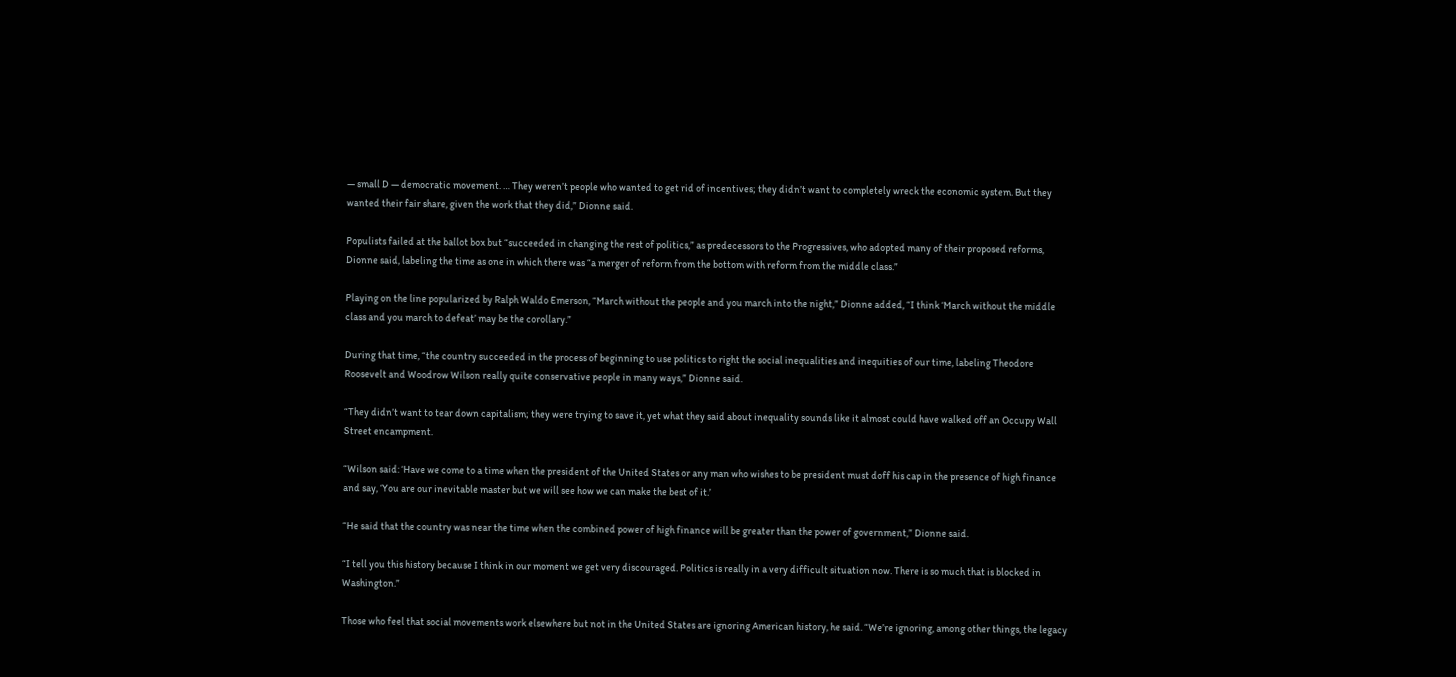— small D — democratic movement. … They weren’t people who wanted to get rid of incentives; they didn’t want to completely wreck the economic system. But they wanted their fair share, given the work that they did,” Dionne said.

Populists failed at the ballot box but “succeeded in changing the rest of politics,” as predecessors to the Progressives, who adopted many of their proposed reforms, Dionne said, labeling the time as one in which there was “a merger of reform from the bottom with reform from the middle class.”

Playing on the line popularized by Ralph Waldo Emerson, “March without the people and you march into the night,” Dionne added, “I think ‘March without the middle class and you march to defeat’ may be the corollary.”

During that time, “the country succeeded in the process of beginning to use politics to right the social inequalities and inequities of our time, labeling Theodore Roosevelt and Woodrow Wilson really quite conservative people in many ways,” Dionne said.

“They didn’t want to tear down capitalism; they were trying to save it, yet what they said about inequality sounds like it almost could have walked off an Occupy Wall Street encampment.

“Wilson said: ‘Have we come to a time when the president of the United States or any man who wishes to be president must doff his cap in the presence of high finance and say, ‘You are our inevitable master but we will see how we can make the best of it.’

“He said that the country was near the time when the combined power of high finance will be greater than the power of government,” Dionne said.

“I tell you this history because I think in our moment we get very discouraged. Politics is really in a very difficult situation now. There is so much that is blocked in Washington.”

Those who feel that social movements work elsewhere but not in the United States are ignoring American history, he said. “We’re ignoring, among other things, the legacy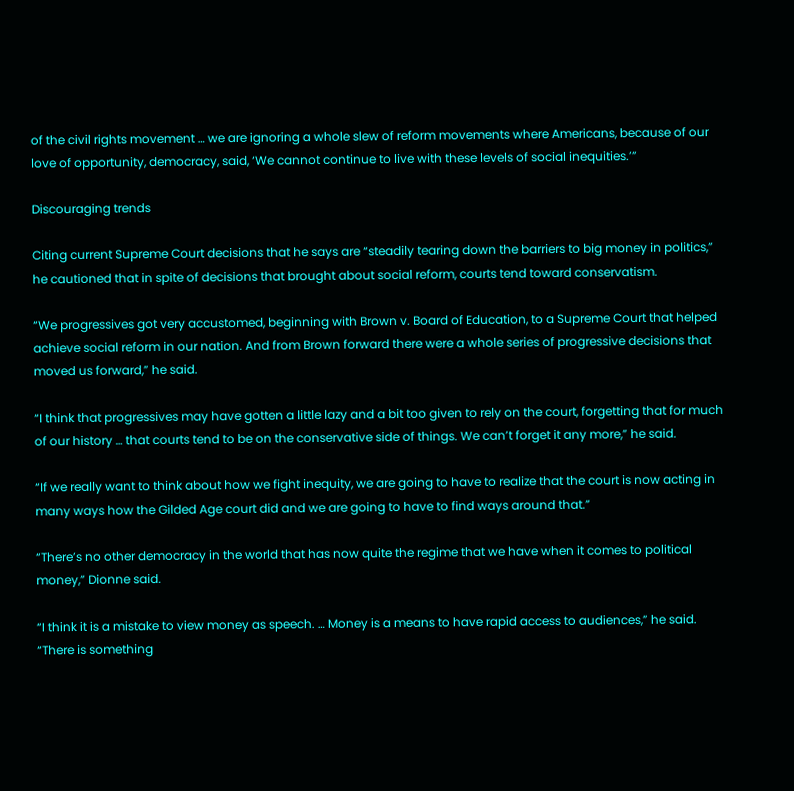of the civil rights movement … we are ignoring a whole slew of reform movements where Americans, because of our love of opportunity, democracy, said, ‘We cannot continue to live with these levels of social inequities.’”

Discouraging trends

Citing current Supreme Court decisions that he says are “steadily tearing down the barriers to big money in politics,” he cautioned that in spite of decisions that brought about social reform, courts tend toward conservatism.

“We progressives got very accustomed, beginning with Brown v. Board of Education, to a Supreme Court that helped achieve social reform in our nation. And from Brown forward there were a whole series of progressive decisions that moved us forward,” he said.

“I think that progressives may have gotten a little lazy and a bit too given to rely on the court, forgetting that for much of our history … that courts tend to be on the conservative side of things. We can’t forget it any more,” he said.

“If we really want to think about how we fight inequity, we are going to have to realize that the court is now acting in many ways how the Gilded Age court did and we are going to have to find ways around that.”

“There’s no other democracy in the world that has now quite the regime that we have when it comes to political money,” Dionne said.

“I think it is a mistake to view money as speech. … Money is a means to have rapid access to audiences,” he said. “There is something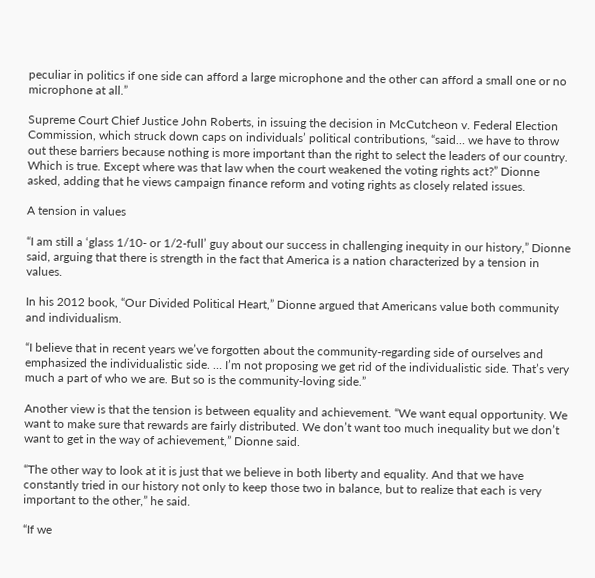peculiar in politics if one side can afford a large microphone and the other can afford a small one or no microphone at all.”

Supreme Court Chief Justice John Roberts, in issuing the decision in McCutcheon v. Federal Election Commission, which struck down caps on individuals’ political contributions, “said… we have to throw out these barriers because nothing is more important than the right to select the leaders of our country. Which is true. Except where was that law when the court weakened the voting rights act?” Dionne asked, adding that he views campaign finance reform and voting rights as closely related issues.

A tension in values

“I am still a ‘glass 1/10- or 1/2-full’ guy about our success in challenging inequity in our history,” Dionne said, arguing that there is strength in the fact that America is a nation characterized by a tension in values.

In his 2012 book, “Our Divided Political Heart,” Dionne argued that Americans value both community and individualism.

“I believe that in recent years we’ve forgotten about the community-regarding side of ourselves and emphasized the individualistic side. … I’m not proposing we get rid of the individualistic side. That’s very much a part of who we are. But so is the community-loving side.”

Another view is that the tension is between equality and achievement. “We want equal opportunity. We want to make sure that rewards are fairly distributed. We don’t want too much inequality but we don’t want to get in the way of achievement,” Dionne said.

“The other way to look at it is just that we believe in both liberty and equality. And that we have constantly tried in our history not only to keep those two in balance, but to realize that each is very important to the other,” he said.

“If we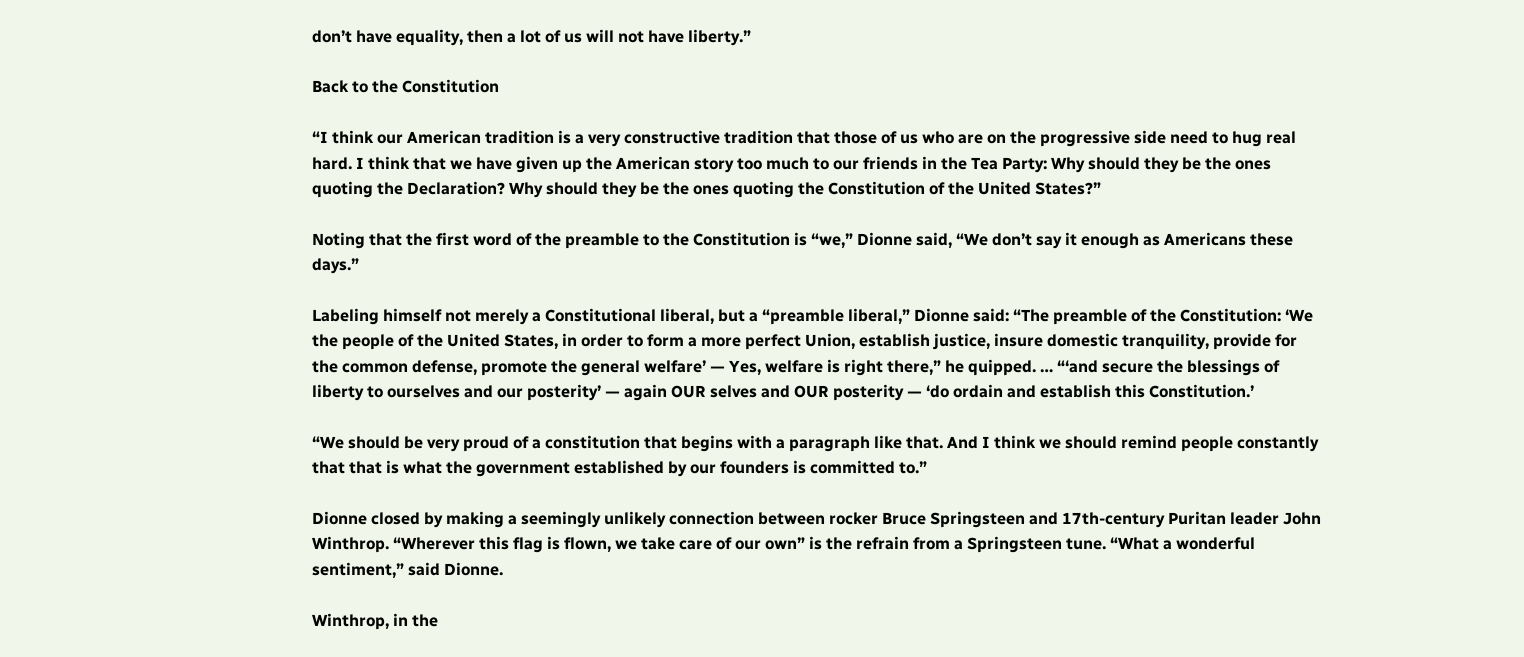don’t have equality, then a lot of us will not have liberty.”

Back to the Constitution

“I think our American tradition is a very constructive tradition that those of us who are on the progressive side need to hug real hard. I think that we have given up the American story too much to our friends in the Tea Party: Why should they be the ones quoting the Declaration? Why should they be the ones quoting the Constitution of the United States?”

Noting that the first word of the preamble to the Constitution is “we,” Dionne said, “We don’t say it enough as Americans these days.”

Labeling himself not merely a Constitutional liberal, but a “preamble liberal,” Dionne said: “The preamble of the Constitution: ‘We the people of the United States, in order to form a more perfect Union, establish justice, insure domestic tranquility, provide for the common defense, promote the general welfare’ — Yes, welfare is right there,” he quipped. … “‘and secure the blessings of liberty to ourselves and our posterity’ — again OUR selves and OUR posterity — ‘do ordain and establish this Constitution.’

“We should be very proud of a constitution that begins with a paragraph like that. And I think we should remind people constantly that that is what the government established by our founders is committed to.”

Dionne closed by making a seemingly unlikely connection between rocker Bruce Springsteen and 17th-century Puritan leader John Winthrop. “Wherever this flag is flown, we take care of our own” is the refrain from a Springsteen tune. “What a wonderful sentiment,” said Dionne.

Winthrop, in the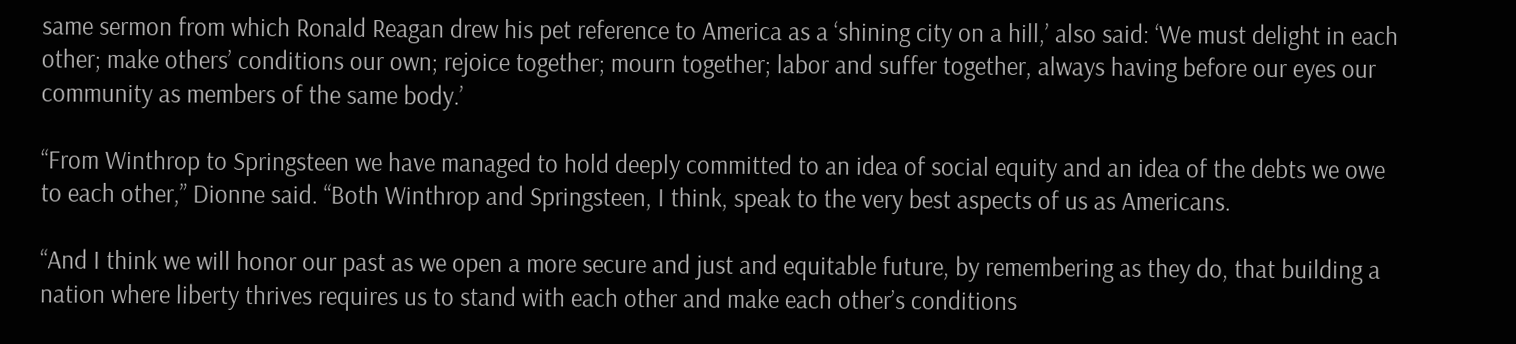same sermon from which Ronald Reagan drew his pet reference to America as a ‘shining city on a hill,’ also said: ‘We must delight in each other; make others’ conditions our own; rejoice together; mourn together; labor and suffer together, always having before our eyes our community as members of the same body.’

“From Winthrop to Springsteen we have managed to hold deeply committed to an idea of social equity and an idea of the debts we owe to each other,” Dionne said. “Both Winthrop and Springsteen, I think, speak to the very best aspects of us as Americans.

“And I think we will honor our past as we open a more secure and just and equitable future, by remembering as they do, that building a nation where liberty thrives requires us to stand with each other and make each other’s conditions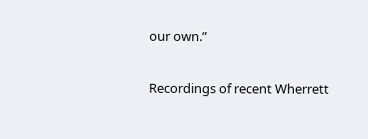our own.”


Recordings of recent Wherrett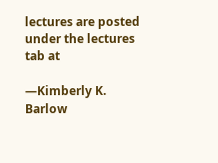lectures are posted under the lectures tab at

—Kimberly K. Barlow